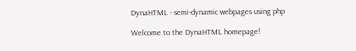DynaHTML - semi-dynamic webpages using php

Welcome to the DynaHTML homepage!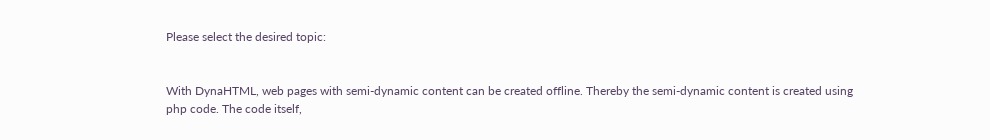Please select the desired topic:


With DynaHTML, web pages with semi-dynamic content can be created offline. Thereby the semi-dynamic content is created using php code. The code itself,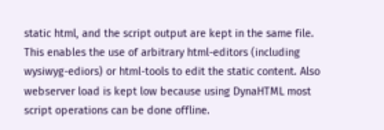static html, and the script output are kept in the same file. This enables the use of arbitrary html-editors (including wysiwyg-ediors) or html-tools to edit the static content. Also webserver load is kept low because using DynaHTML most script operations can be done offline.